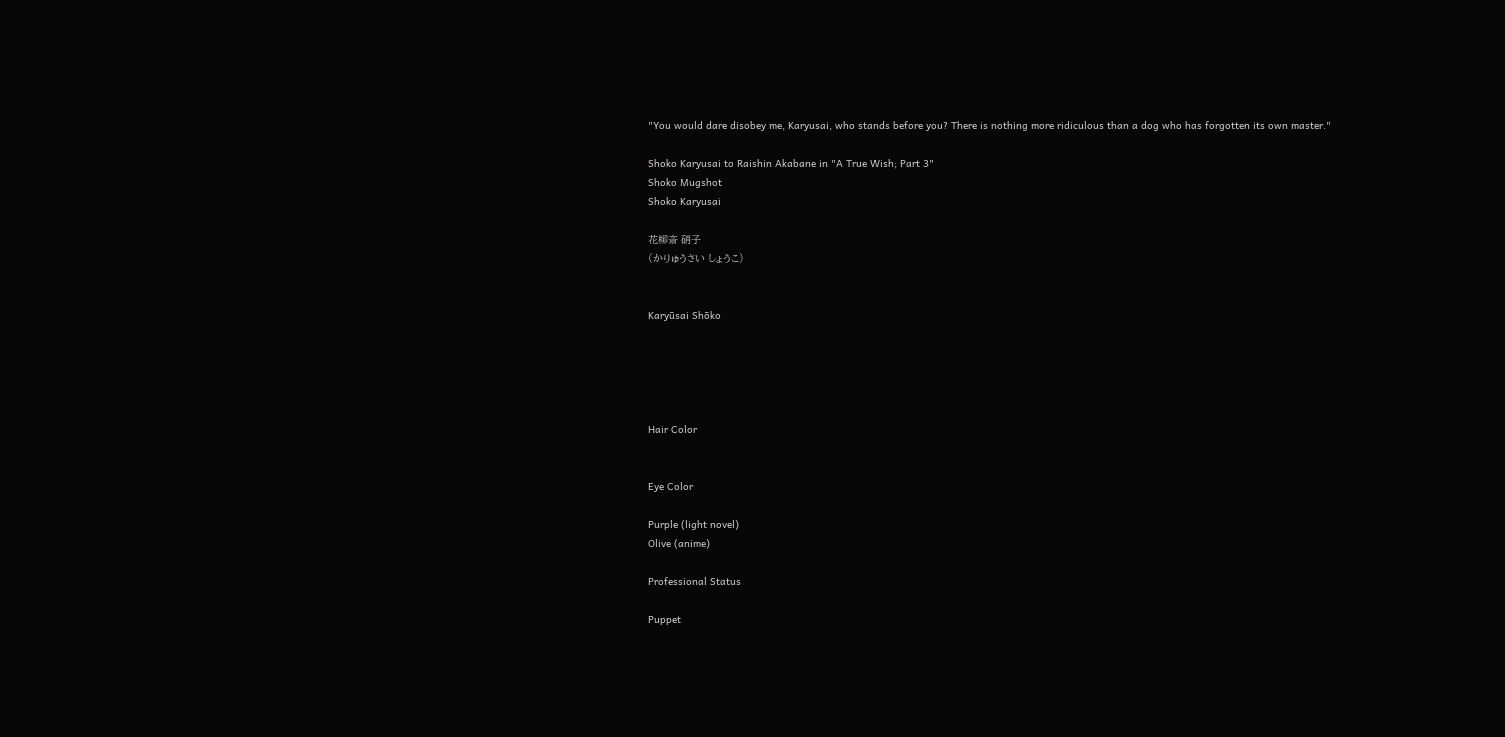"You would dare disobey me, Karyusai, who stands before you? There is nothing more ridiculous than a dog who has forgotten its own master."

Shoko Karyusai to Raishin Akabane in "A True Wish; Part 3"
Shoko Mugshot
Shoko Karyusai

花柳斎 硝子
(かりゅうさい しょうこ)


Karyūsai Shōko





Hair Color


Eye Color

Purple (light novel)
Olive (anime)

Professional Status

Puppet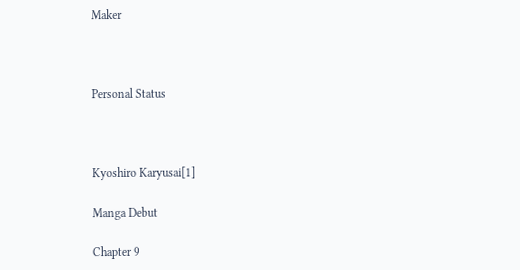Maker



Personal Status



Kyoshiro Karyusai[1]

Manga Debut

Chapter 9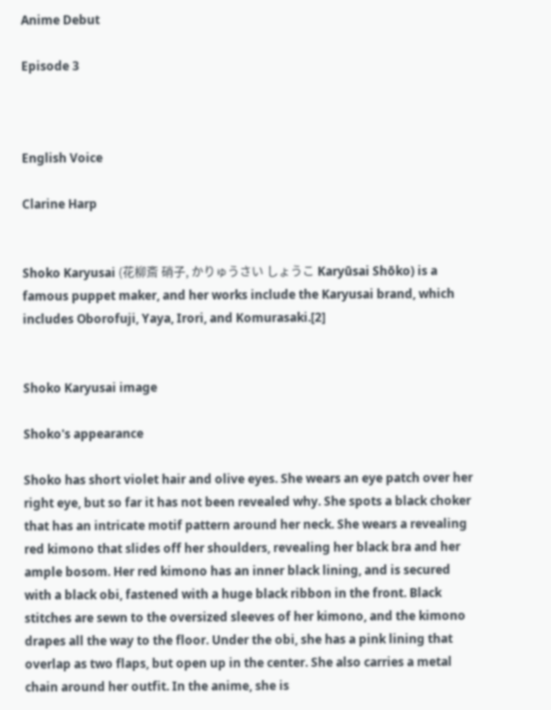Anime Debut

Episode 3



English Voice

Clarine Harp


Shoko Karyusai (花柳斎 硝子, かりゅうさい しょうこ Karyūsai Shōko) is a famous puppet maker, and her works include the Karyusai brand, which includes Oborofuji, Yaya, Irori, and Komurasaki.[2]


Shoko Karyusai image

Shoko's appearance

Shoko has short violet hair and olive eyes. She wears an eye patch over her right eye, but so far it has not been revealed why. She spots a black choker that has an intricate motif pattern around her neck. She wears a revealing red kimono that slides off her shoulders, revealing her black bra and her ample bosom. Her red kimono has an inner black lining, and is secured with a black obi, fastened with a huge black ribbon in the front. Black stitches are sewn to the oversized sleeves of her kimono, and the kimono drapes all the way to the floor. Under the obi, she has a pink lining that overlap as two flaps, but open up in the center. She also carries a metal chain around her outfit. In the anime, she is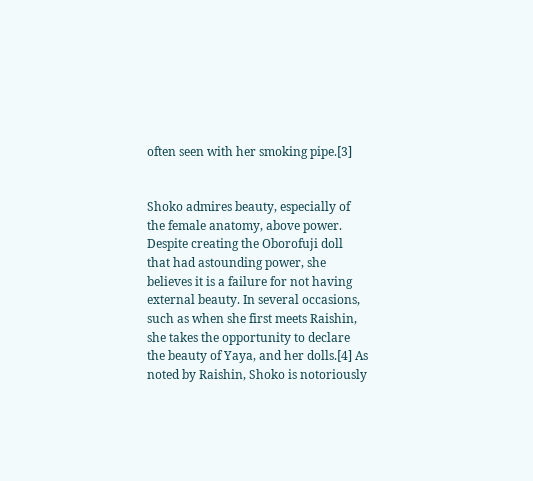often seen with her smoking pipe.[3]


Shoko admires beauty, especially of the female anatomy, above power. Despite creating the Oborofuji doll that had astounding power, she believes it is a failure for not having external beauty. In several occasions, such as when she first meets Raishin, she takes the opportunity to declare the beauty of Yaya, and her dolls.[4] As noted by Raishin, Shoko is notoriously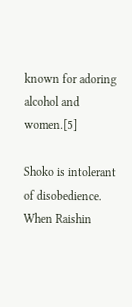known for adoring alcohol and women.[5]

Shoko is intolerant of disobedience. When Raishin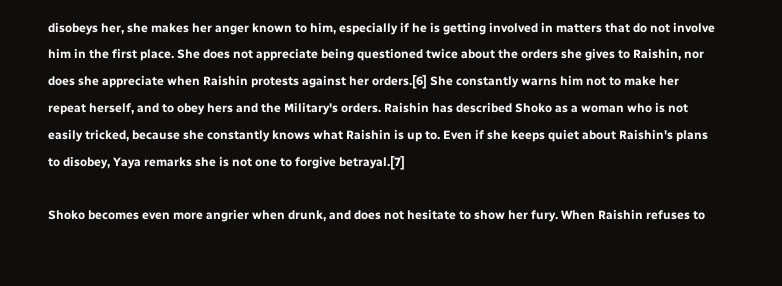disobeys her, she makes her anger known to him, especially if he is getting involved in matters that do not involve him in the first place. She does not appreciate being questioned twice about the orders she gives to Raishin, nor does she appreciate when Raishin protests against her orders.[6] She constantly warns him not to make her repeat herself, and to obey hers and the Military's orders. Raishin has described Shoko as a woman who is not easily tricked, because she constantly knows what Raishin is up to. Even if she keeps quiet about Raishin's plans to disobey, Yaya remarks she is not one to forgive betrayal.[7]

Shoko becomes even more angrier when drunk, and does not hesitate to show her fury. When Raishin refuses to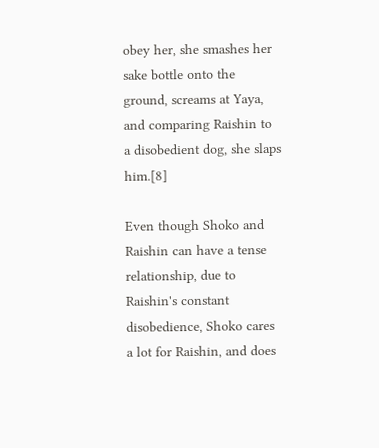obey her, she smashes her sake bottle onto the ground, screams at Yaya, and comparing Raishin to a disobedient dog, she slaps him.[8]

Even though Shoko and Raishin can have a tense relationship, due to Raishin's constant disobedience, Shoko cares a lot for Raishin, and does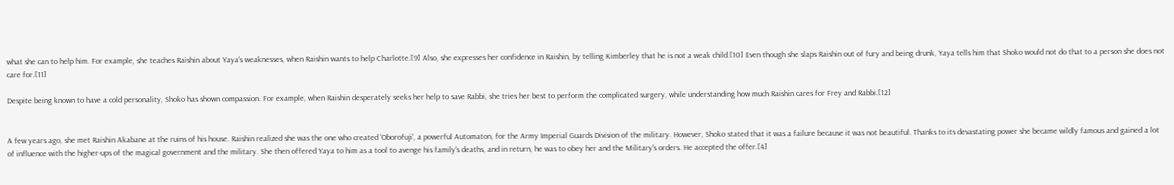what she can to help him. For example, she teaches Raishin about Yaya's weaknesses, when Raishin wants to help Charlotte.[9] Also, she expresses her confidence in Raishin, by telling Kimberley that he is not a weak child.[10] Even though she slaps Raishin out of fury and being drunk, Yaya tells him that Shoko would not do that to a person she does not care for.[11]

Despite being known to have a cold personality, Shoko has shown compassion. For example, when Raishin desperately seeks her help to save Rabbi, she tries her best to perform the complicated surgery, while understanding how much Raishin cares for Frey and Rabbi.[12]


A few years ago, she met Raishin Akabane at the ruins of his house. Raishin realized she was the one who created 'Oborofuji', a powerful Automaton, for the Army Imperial Guards Division of the military. However, Shoko stated that it was a failure because it was not beautiful. Thanks to its devastating power she became wildly famous and gained a lot of influence with the higher-ups of the magical government and the military. She then offered Yaya to him as a tool to avenge his family's deaths, and in return, he was to obey her and the Military's orders. He accepted the offer.[4]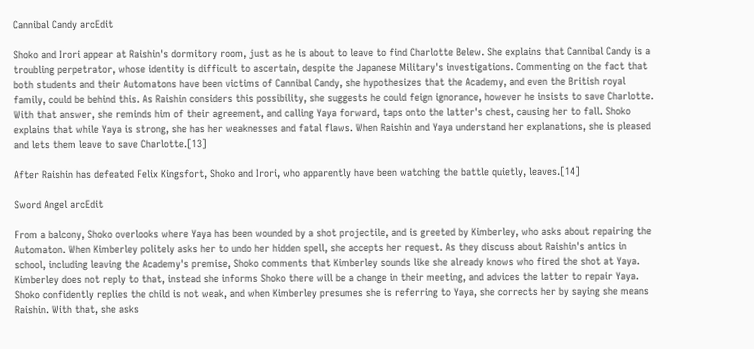Cannibal Candy arcEdit

Shoko and Irori appear at Raishin's dormitory room, just as he is about to leave to find Charlotte Belew. She explains that Cannibal Candy is a troubling perpetrator, whose identity is difficult to ascertain, despite the Japanese Military's investigations. Commenting on the fact that both students and their Automatons have been victims of Cannibal Candy, she hypothesizes that the Academy, and even the British royal family, could be behind this. As Raishin considers this possibility, she suggests he could feign ignorance, however he insists to save Charlotte. With that answer, she reminds him of their agreement, and calling Yaya forward, taps onto the latter's chest, causing her to fall. Shoko explains that while Yaya is strong, she has her weaknesses and fatal flaws. When Raishin and Yaya understand her explanations, she is pleased and lets them leave to save Charlotte.[13]

After Raishin has defeated Felix Kingsfort, Shoko and Irori, who apparently have been watching the battle quietly, leaves.[14]

Sword Angel arcEdit

From a balcony, Shoko overlooks where Yaya has been wounded by a shot projectile, and is greeted by Kimberley, who asks about repairing the Automaton. When Kimberley politely asks her to undo her hidden spell, she accepts her request. As they discuss about Raishin's antics in school, including leaving the Academy's premise, Shoko comments that Kimberley sounds like she already knows who fired the shot at Yaya. Kimberley does not reply to that, instead she informs Shoko there will be a change in their meeting, and advices the latter to repair Yaya. Shoko confidently replies the child is not weak, and when Kimberley presumes she is referring to Yaya, she corrects her by saying she means Raishin. With that, she asks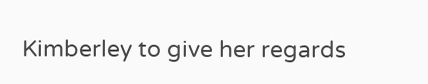Kimberley to give her regards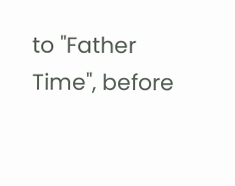to "Father Time", before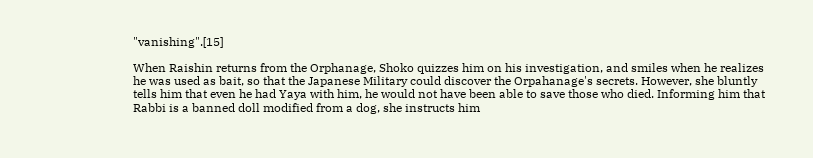"vanishing".[15]

When Raishin returns from the Orphanage, Shoko quizzes him on his investigation, and smiles when he realizes he was used as bait, so that the Japanese Military could discover the Orpahanage's secrets. However, she bluntly tells him that even he had Yaya with him, he would not have been able to save those who died. Informing him that Rabbi is a banned doll modified from a dog, she instructs him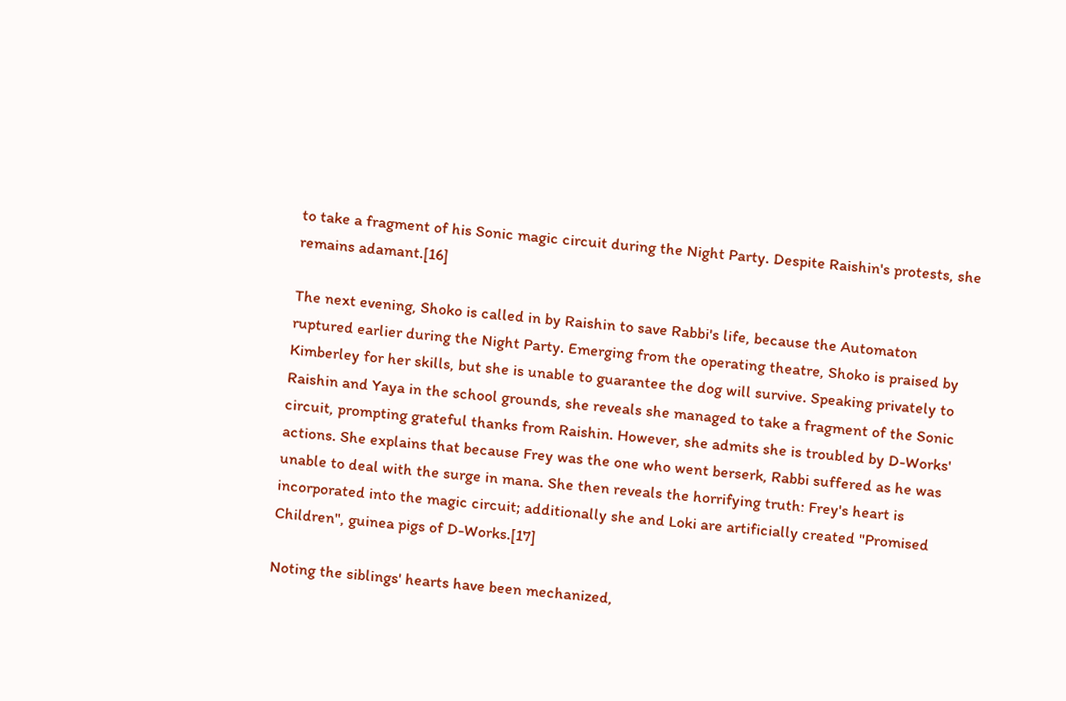to take a fragment of his Sonic magic circuit during the Night Party. Despite Raishin's protests, she remains adamant.[16]

The next evening, Shoko is called in by Raishin to save Rabbi's life, because the Automaton ruptured earlier during the Night Party. Emerging from the operating theatre, Shoko is praised by Kimberley for her skills, but she is unable to guarantee the dog will survive. Speaking privately to Raishin and Yaya in the school grounds, she reveals she managed to take a fragment of the Sonic circuit, prompting grateful thanks from Raishin. However, she admits she is troubled by D-Works' actions. She explains that because Frey was the one who went berserk, Rabbi suffered as he was unable to deal with the surge in mana. She then reveals the horrifying truth: Frey's heart is incorporated into the magic circuit; additionally she and Loki are artificially created "Promised Children", guinea pigs of D-Works.[17]

Noting the siblings' hearts have been mechanized,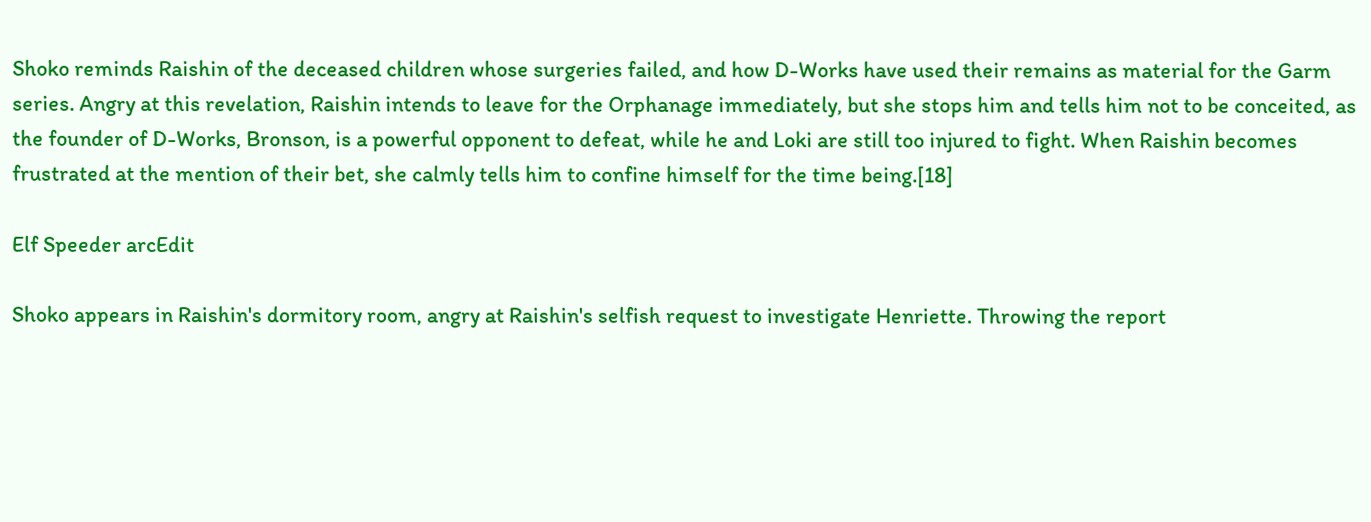Shoko reminds Raishin of the deceased children whose surgeries failed, and how D-Works have used their remains as material for the Garm series. Angry at this revelation, Raishin intends to leave for the Orphanage immediately, but she stops him and tells him not to be conceited, as the founder of D-Works, Bronson, is a powerful opponent to defeat, while he and Loki are still too injured to fight. When Raishin becomes frustrated at the mention of their bet, she calmly tells him to confine himself for the time being.[18]

Elf Speeder arcEdit

Shoko appears in Raishin's dormitory room, angry at Raishin's selfish request to investigate Henriette. Throwing the report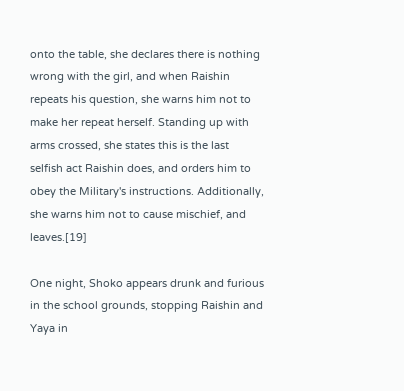onto the table, she declares there is nothing wrong with the girl, and when Raishin repeats his question, she warns him not to make her repeat herself. Standing up with arms crossed, she states this is the last selfish act Raishin does, and orders him to obey the Military's instructions. Additionally, she warns him not to cause mischief, and leaves.[19]

One night, Shoko appears drunk and furious in the school grounds, stopping Raishin and Yaya in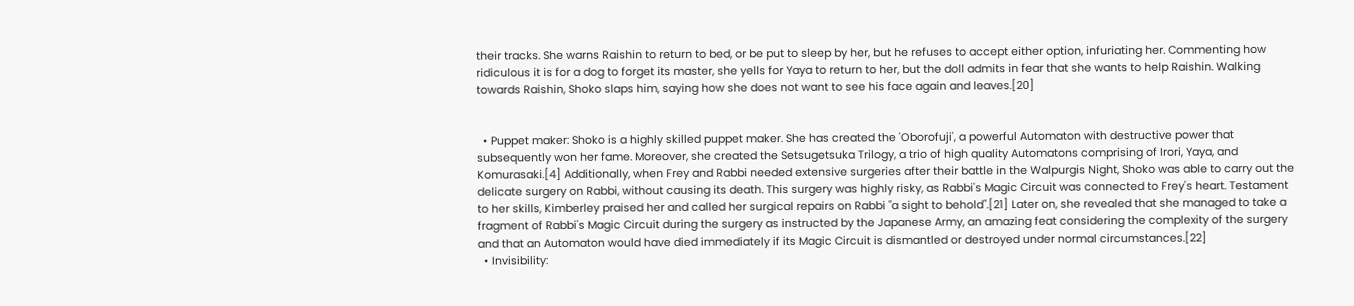their tracks. She warns Raishin to return to bed, or be put to sleep by her, but he refuses to accept either option, infuriating her. Commenting how ridiculous it is for a dog to forget its master, she yells for Yaya to return to her, but the doll admits in fear that she wants to help Raishin. Walking towards Raishin, Shoko slaps him, saying how she does not want to see his face again and leaves.[20]


  • Puppet maker: Shoko is a highly skilled puppet maker. She has created the 'Oborofuji', a powerful Automaton with destructive power that subsequently won her fame. Moreover, she created the Setsugetsuka Trilogy, a trio of high quality Automatons comprising of Irori, Yaya, and Komurasaki.[4] Additionally, when Frey and Rabbi needed extensive surgeries after their battle in the Walpurgis Night, Shoko was able to carry out the delicate surgery on Rabbi, without causing its death. This surgery was highly risky, as Rabbi's Magic Circuit was connected to Frey's heart. Testament to her skills, Kimberley praised her and called her surgical repairs on Rabbi "a sight to behold".[21] Later on, she revealed that she managed to take a fragment of Rabbi's Magic Circuit during the surgery as instructed by the Japanese Army, an amazing feat considering the complexity of the surgery and that an Automaton would have died immediately if its Magic Circuit is dismantled or destroyed under normal circumstances.[22]
  • Invisibility: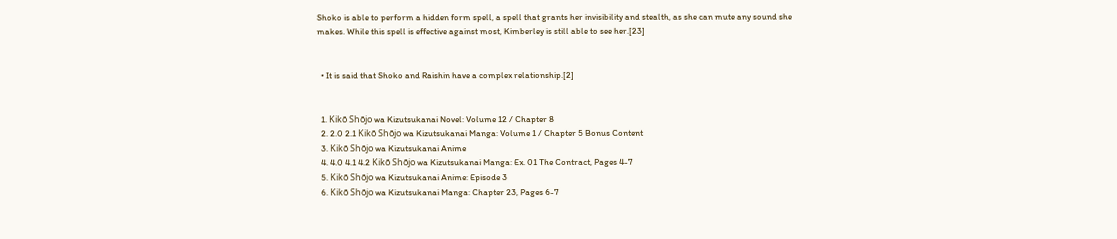Shoko is able to perform a hidden form spell, a spell that grants her invisibility and stealth, as she can mute any sound she makes. While this spell is effective against most, Kimberley is still able to see her.[23]


  • It is said that Shoko and Raishin have a complex relationship.[2]


  1. Kikō Shōjo wa Kizutsukanai Novel: Volume 12 / Chapter 8
  2. 2.0 2.1 Kikō Shōjo wa Kizutsukanai Manga: Volume 1 / Chapter 5 Bonus Content
  3. Kikō Shōjo wa Kizutsukanai Anime
  4. 4.0 4.1 4.2 Kikō Shōjo wa Kizutsukanai Manga: Ex. 01 The Contract, Pages 4-7
  5. Kikō Shōjo wa Kizutsukanai Anime: Episode 3
  6. Kikō Shōjo wa Kizutsukanai Manga: Chapter 23, Pages 6-7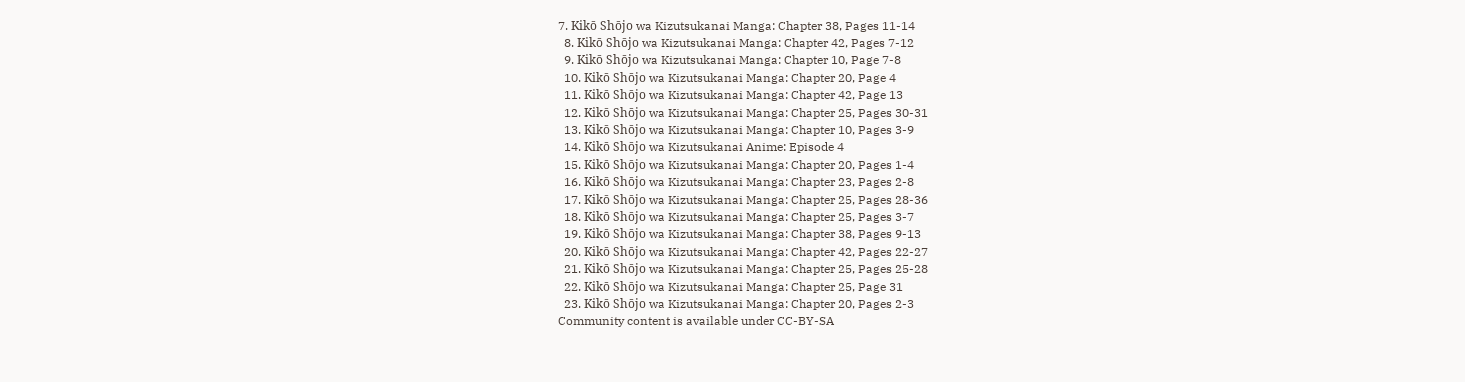7. Kikō Shōjo wa Kizutsukanai Manga: Chapter 38, Pages 11-14
  8. Kikō Shōjo wa Kizutsukanai Manga: Chapter 42, Pages 7-12
  9. Kikō Shōjo wa Kizutsukanai Manga: Chapter 10, Page 7-8
  10. Kikō Shōjo wa Kizutsukanai Manga: Chapter 20, Page 4
  11. Kikō Shōjo wa Kizutsukanai Manga: Chapter 42, Page 13
  12. Kikō Shōjo wa Kizutsukanai Manga: Chapter 25, Pages 30-31
  13. Kikō Shōjo wa Kizutsukanai Manga: Chapter 10, Pages 3-9
  14. Kikō Shōjo wa Kizutsukanai Anime: Episode 4
  15. Kikō Shōjo wa Kizutsukanai Manga: Chapter 20, Pages 1-4
  16. Kikō Shōjo wa Kizutsukanai Manga: Chapter 23, Pages 2-8
  17. Kikō Shōjo wa Kizutsukanai Manga: Chapter 25, Pages 28-36
  18. Kikō Shōjo wa Kizutsukanai Manga: Chapter 25, Pages 3-7
  19. Kikō Shōjo wa Kizutsukanai Manga: Chapter 38, Pages 9-13
  20. Kikō Shōjo wa Kizutsukanai Manga: Chapter 42, Pages 22-27
  21. Kikō Shōjo wa Kizutsukanai Manga: Chapter 25, Pages 25-28
  22. Kikō Shōjo wa Kizutsukanai Manga: Chapter 25, Page 31
  23. Kikō Shōjo wa Kizutsukanai Manga: Chapter 20, Pages 2-3
Community content is available under CC-BY-SA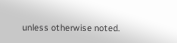unless otherwise noted.